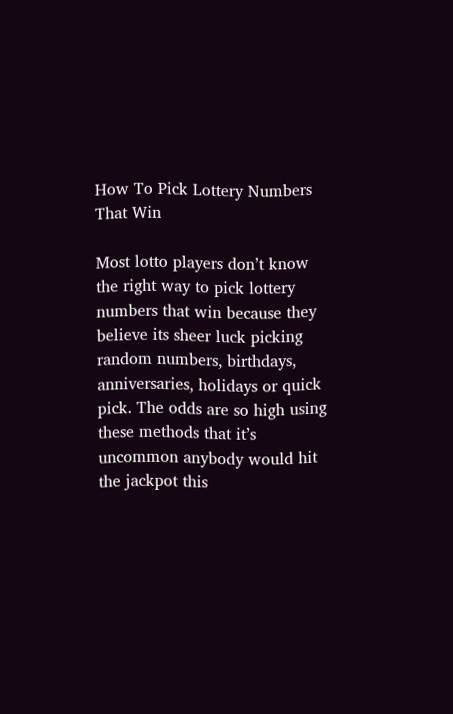How To Pick Lottery Numbers That Win

Most lotto players don’t know the right way to pick lottery numbers that win because they believe its sheer luck picking random numbers, birthdays, anniversaries, holidays or quick pick. The odds are so high using these methods that it’s uncommon anybody would hit the jackpot this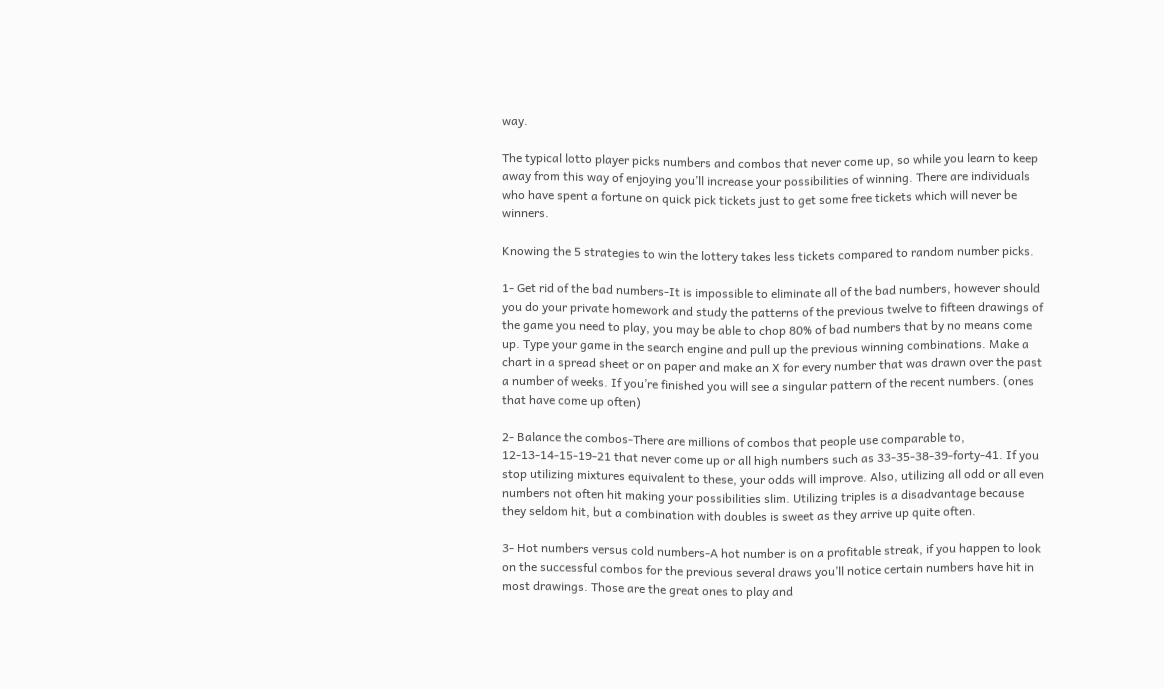way.

The typical lotto player picks numbers and combos that never come up, so while you learn to keep away from this way of enjoying you’ll increase your possibilities of winning. There are individuals who have spent a fortune on quick pick tickets just to get some free tickets which will never be winners.

Knowing the 5 strategies to win the lottery takes less tickets compared to random number picks.

1- Get rid of the bad numbers-It is impossible to eliminate all of the bad numbers, however should you do your private homework and study the patterns of the previous twelve to fifteen drawings of the game you need to play, you may be able to chop 80% of bad numbers that by no means come up. Type your game in the search engine and pull up the previous winning combinations. Make a chart in a spread sheet or on paper and make an X for every number that was drawn over the past a number of weeks. If you’re finished you will see a singular pattern of the recent numbers. (ones that have come up often)

2- Balance the combos-There are millions of combos that people use comparable to, 12-13-14-15-19-21 that never come up or all high numbers such as 33-35-38-39-forty-41. If you stop utilizing mixtures equivalent to these, your odds will improve. Also, utilizing all odd or all even numbers not often hit making your possibilities slim. Utilizing triples is a disadvantage because they seldom hit, but a combination with doubles is sweet as they arrive up quite often.

3- Hot numbers versus cold numbers-A hot number is on a profitable streak, if you happen to look on the successful combos for the previous several draws you’ll notice certain numbers have hit in most drawings. Those are the great ones to play and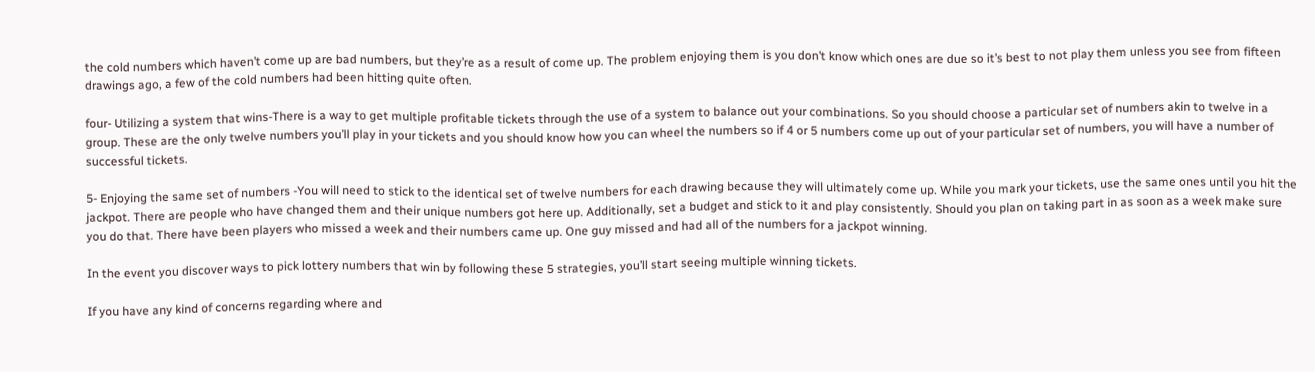the cold numbers which haven’t come up are bad numbers, but they’re as a result of come up. The problem enjoying them is you don’t know which ones are due so it’s best to not play them unless you see from fifteen drawings ago, a few of the cold numbers had been hitting quite often.

four- Utilizing a system that wins-There is a way to get multiple profitable tickets through the use of a system to balance out your combinations. So you should choose a particular set of numbers akin to twelve in a group. These are the only twelve numbers you’ll play in your tickets and you should know how you can wheel the numbers so if 4 or 5 numbers come up out of your particular set of numbers, you will have a number of successful tickets.

5- Enjoying the same set of numbers -You will need to stick to the identical set of twelve numbers for each drawing because they will ultimately come up. While you mark your tickets, use the same ones until you hit the jackpot. There are people who have changed them and their unique numbers got here up. Additionally, set a budget and stick to it and play consistently. Should you plan on taking part in as soon as a week make sure you do that. There have been players who missed a week and their numbers came up. One guy missed and had all of the numbers for a jackpot winning.

In the event you discover ways to pick lottery numbers that win by following these 5 strategies, you’ll start seeing multiple winning tickets.

If you have any kind of concerns regarding where and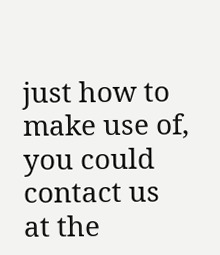just how to make use of, you could contact us at the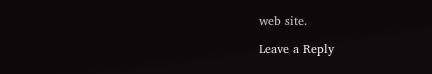web site.

Leave a Reply